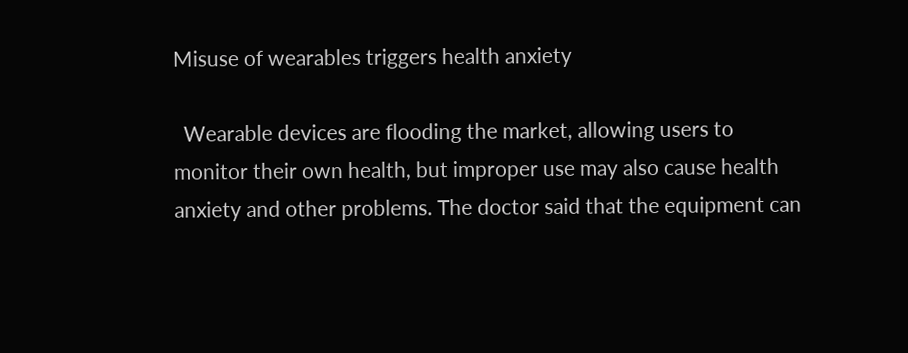Misuse of wearables triggers health anxiety

  Wearable devices are flooding the market, allowing users to monitor their own health, but improper use may also cause health anxiety and other problems. The doctor said that the equipment can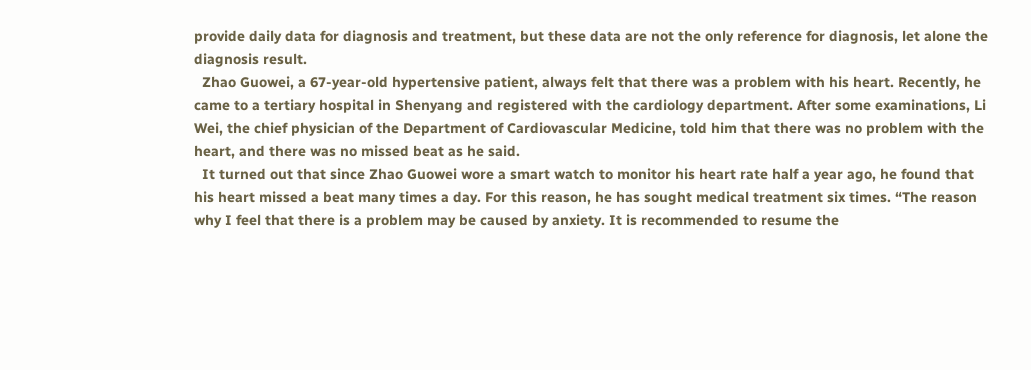provide daily data for diagnosis and treatment, but these data are not the only reference for diagnosis, let alone the diagnosis result.
  Zhao Guowei, a 67-year-old hypertensive patient, always felt that there was a problem with his heart. Recently, he came to a tertiary hospital in Shenyang and registered with the cardiology department. After some examinations, Li Wei, the chief physician of the Department of Cardiovascular Medicine, told him that there was no problem with the heart, and there was no missed beat as he said.
  It turned out that since Zhao Guowei wore a smart watch to monitor his heart rate half a year ago, he found that his heart missed a beat many times a day. For this reason, he has sought medical treatment six times. “The reason why I feel that there is a problem may be caused by anxiety. It is recommended to resume the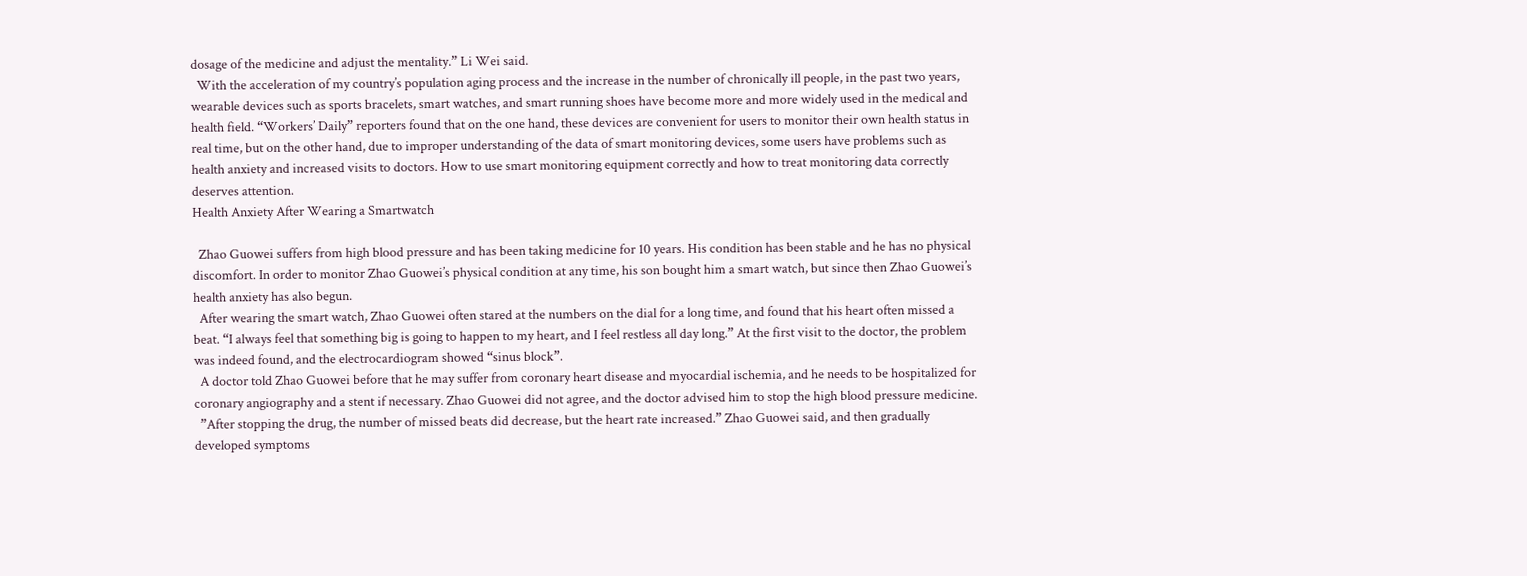dosage of the medicine and adjust the mentality.” Li Wei said.
  With the acceleration of my country’s population aging process and the increase in the number of chronically ill people, in the past two years, wearable devices such as sports bracelets, smart watches, and smart running shoes have become more and more widely used in the medical and health field. “Workers’ Daily” reporters found that on the one hand, these devices are convenient for users to monitor their own health status in real time, but on the other hand, due to improper understanding of the data of smart monitoring devices, some users have problems such as health anxiety and increased visits to doctors. How to use smart monitoring equipment correctly and how to treat monitoring data correctly deserves attention.
Health Anxiety After Wearing a Smartwatch

  Zhao Guowei suffers from high blood pressure and has been taking medicine for 10 years. His condition has been stable and he has no physical discomfort. In order to monitor Zhao Guowei’s physical condition at any time, his son bought him a smart watch, but since then Zhao Guowei’s health anxiety has also begun.
  After wearing the smart watch, Zhao Guowei often stared at the numbers on the dial for a long time, and found that his heart often missed a beat. “I always feel that something big is going to happen to my heart, and I feel restless all day long.” At the first visit to the doctor, the problem was indeed found, and the electrocardiogram showed “sinus block”.
  A doctor told Zhao Guowei before that he may suffer from coronary heart disease and myocardial ischemia, and he needs to be hospitalized for coronary angiography and a stent if necessary. Zhao Guowei did not agree, and the doctor advised him to stop the high blood pressure medicine.
  ”After stopping the drug, the number of missed beats did decrease, but the heart rate increased.” Zhao Guowei said, and then gradually developed symptoms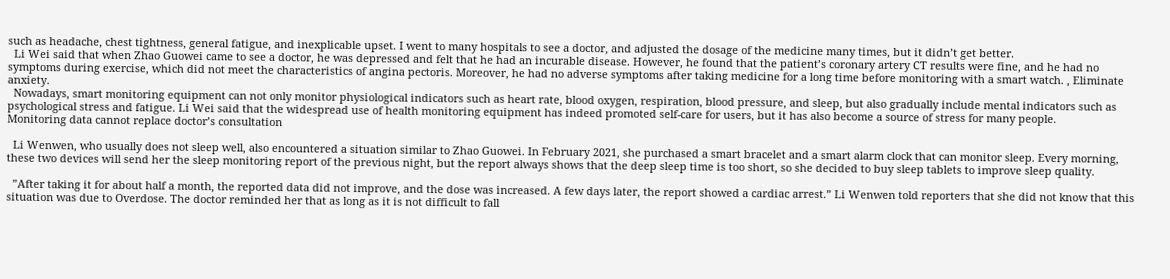such as headache, chest tightness, general fatigue, and inexplicable upset. I went to many hospitals to see a doctor, and adjusted the dosage of the medicine many times, but it didn’t get better.
  Li Wei said that when Zhao Guowei came to see a doctor, he was depressed and felt that he had an incurable disease. However, he found that the patient’s coronary artery CT results were fine, and he had no symptoms during exercise, which did not meet the characteristics of angina pectoris. Moreover, he had no adverse symptoms after taking medicine for a long time before monitoring with a smart watch. , Eliminate anxiety.
  Nowadays, smart monitoring equipment can not only monitor physiological indicators such as heart rate, blood oxygen, respiration, blood pressure, and sleep, but also gradually include mental indicators such as psychological stress and fatigue. Li Wei said that the widespread use of health monitoring equipment has indeed promoted self-care for users, but it has also become a source of stress for many people.
Monitoring data cannot replace doctor’s consultation

  Li Wenwen, who usually does not sleep well, also encountered a situation similar to Zhao Guowei. In February 2021, she purchased a smart bracelet and a smart alarm clock that can monitor sleep. Every morning, these two devices will send her the sleep monitoring report of the previous night, but the report always shows that the deep sleep time is too short, so she decided to buy sleep tablets to improve sleep quality.

  ”After taking it for about half a month, the reported data did not improve, and the dose was increased. A few days later, the report showed a cardiac arrest.” Li Wenwen told reporters that she did not know that this situation was due to Overdose. The doctor reminded her that as long as it is not difficult to fall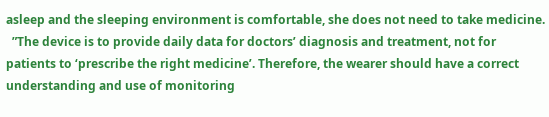asleep and the sleeping environment is comfortable, she does not need to take medicine.
  ”The device is to provide daily data for doctors’ diagnosis and treatment, not for patients to ‘prescribe the right medicine’. Therefore, the wearer should have a correct understanding and use of monitoring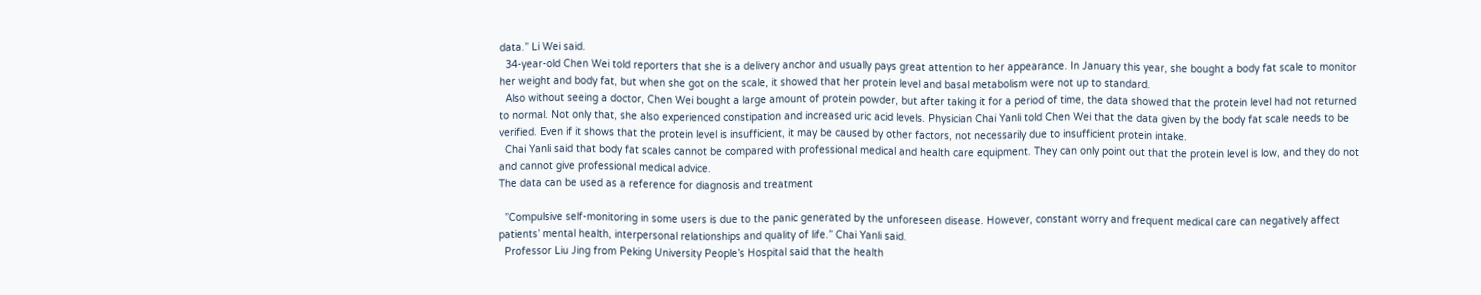data.” Li Wei said.
  34-year-old Chen Wei told reporters that she is a delivery anchor and usually pays great attention to her appearance. In January this year, she bought a body fat scale to monitor her weight and body fat, but when she got on the scale, it showed that her protein level and basal metabolism were not up to standard.
  Also without seeing a doctor, Chen Wei bought a large amount of protein powder, but after taking it for a period of time, the data showed that the protein level had not returned to normal. Not only that, she also experienced constipation and increased uric acid levels. Physician Chai Yanli told Chen Wei that the data given by the body fat scale needs to be verified. Even if it shows that the protein level is insufficient, it may be caused by other factors, not necessarily due to insufficient protein intake.
  Chai Yanli said that body fat scales cannot be compared with professional medical and health care equipment. They can only point out that the protein level is low, and they do not and cannot give professional medical advice.
The data can be used as a reference for diagnosis and treatment

  ”Compulsive self-monitoring in some users is due to the panic generated by the unforeseen disease. However, constant worry and frequent medical care can negatively affect patients’ mental health, interpersonal relationships and quality of life.” Chai Yanli said.
  Professor Liu Jing from Peking University People’s Hospital said that the health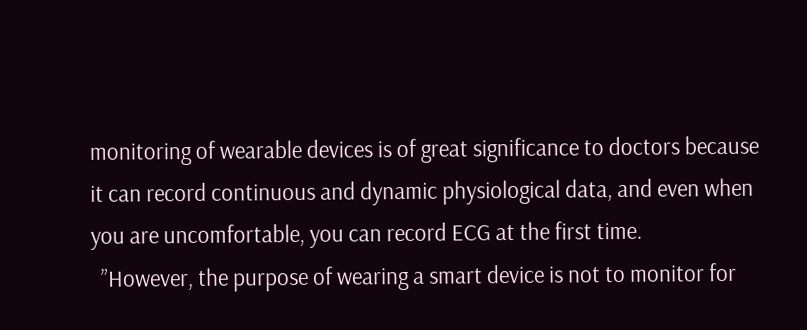monitoring of wearable devices is of great significance to doctors because it can record continuous and dynamic physiological data, and even when you are uncomfortable, you can record ECG at the first time.
  ”However, the purpose of wearing a smart device is not to monitor for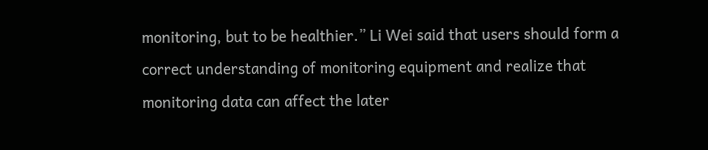monitoring, but to be healthier.” Li Wei said that users should form a correct understanding of monitoring equipment and realize that monitoring data can affect the later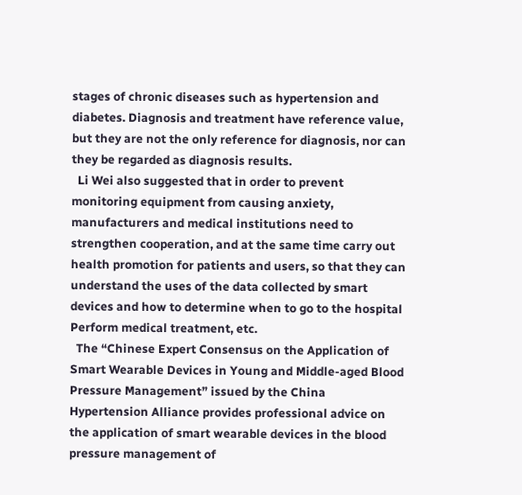stages of chronic diseases such as hypertension and diabetes. Diagnosis and treatment have reference value, but they are not the only reference for diagnosis, nor can they be regarded as diagnosis results.
  Li Wei also suggested that in order to prevent monitoring equipment from causing anxiety, manufacturers and medical institutions need to strengthen cooperation, and at the same time carry out health promotion for patients and users, so that they can understand the uses of the data collected by smart devices and how to determine when to go to the hospital Perform medical treatment, etc.
  The “Chinese Expert Consensus on the Application of Smart Wearable Devices in Young and Middle-aged Blood Pressure Management” issued by the China Hypertension Alliance provides professional advice on the application of smart wearable devices in the blood pressure management of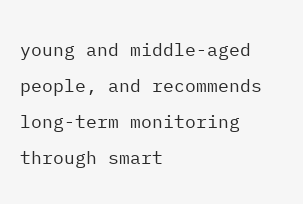young and middle-aged people, and recommends long-term monitoring through smart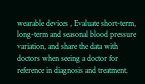wearable devices , Evaluate short-term, long-term and seasonal blood pressure variation, and share the data with doctors when seeing a doctor for reference in diagnosis and treatment.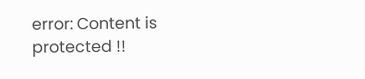error: Content is protected !!